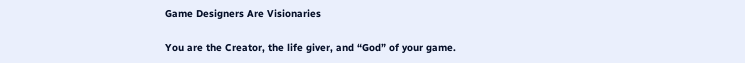Game Designers Are Visionaries

You are the Creator, the life giver, and “God” of your game.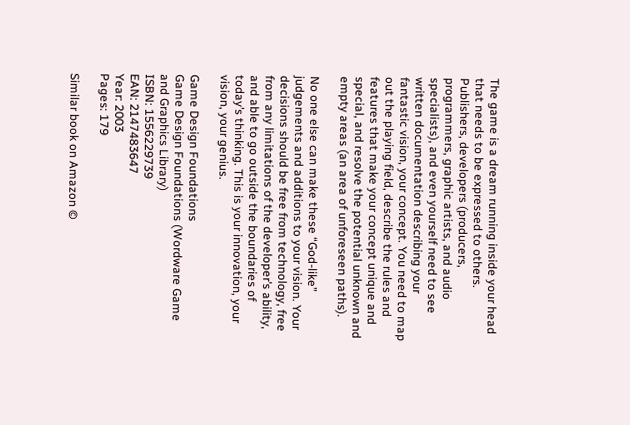The game is a dream running inside your head that needs to be expressed to others. Publishers, developers (producers, programmers, graphic artists, and audio specialists), and even yourself need to see written documentation describing your fantastic vision, your concept. You need to map out the playing field, describe the rules and features that make your concept unique and special, and resolve the potential unknown and empty areas (an area of unforeseen paths).

No one else can make these “God-like” judgements and additions to your vision. Your decisions should be free from technology, free from any limitations of the developer’s ability, and able to go outside the boundaries of today’s thinking. This is your innovation, your vision, your genius.

Game Design Foundations
Game Design Foundations (Wordware Game and Graphics Library)
ISBN: 1556229739
EAN: 2147483647
Year: 2003
Pages: 179

Similar book on Amazon ©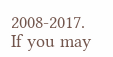2008-2017.
If you may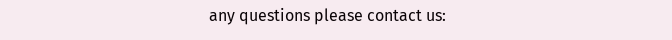any questions please contact us: